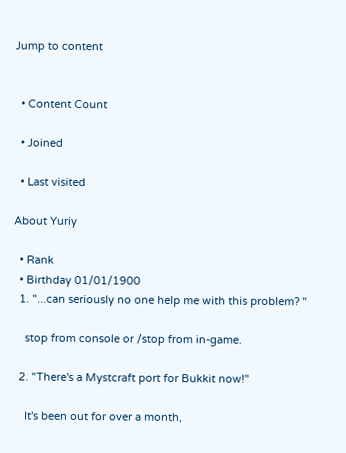Jump to content


  • Content Count

  • Joined

  • Last visited

About Yuriy

  • Rank
  • Birthday 01/01/1900
  1. "...can seriously no one help me with this problem? "

    stop from console or /stop from in-game.

  2. "There's a Mystcraft port for Bukkit now!"

    It's been out for over a month,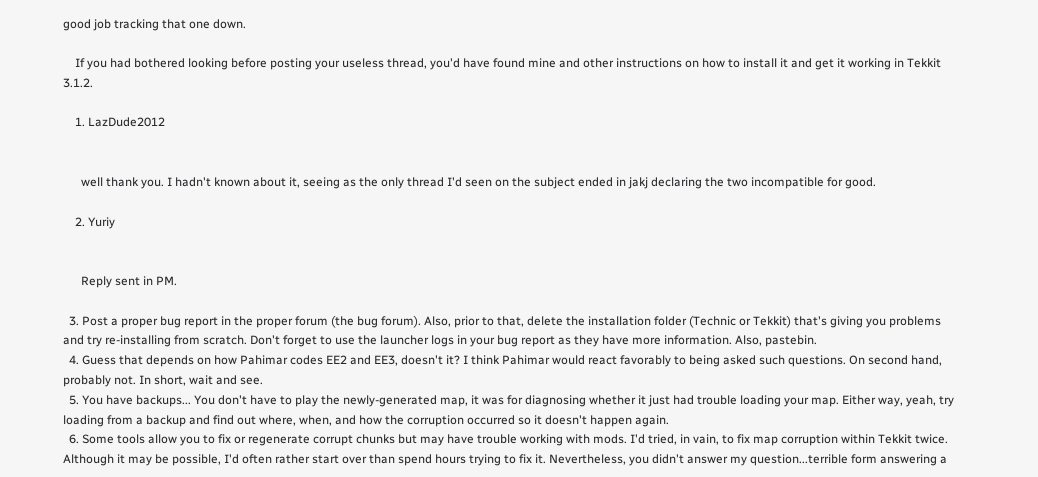good job tracking that one down.

    If you had bothered looking before posting your useless thread, you'd have found mine and other instructions on how to install it and get it working in Tekkit 3.1.2.

    1. LazDude2012


      well thank you. I hadn't known about it, seeing as the only thread I'd seen on the subject ended in jakj declaring the two incompatible for good.

    2. Yuriy


      Reply sent in PM.

  3. Post a proper bug report in the proper forum (the bug forum). Also, prior to that, delete the installation folder (Technic or Tekkit) that's giving you problems and try re-installing from scratch. Don't forget to use the launcher logs in your bug report as they have more information. Also, pastebin.
  4. Guess that depends on how Pahimar codes EE2 and EE3, doesn't it? I think Pahimar would react favorably to being asked such questions. On second hand, probably not. In short, wait and see.
  5. You have backups... You don't have to play the newly-generated map, it was for diagnosing whether it just had trouble loading your map. Either way, yeah, try loading from a backup and find out where, when, and how the corruption occurred so it doesn't happen again.
  6. Some tools allow you to fix or regenerate corrupt chunks but may have trouble working with mods. I'd tried, in vain, to fix map corruption within Tekkit twice. Although it may be possible, I'd often rather start over than spend hours trying to fix it. Nevertheless, you didn't answer my question...terrible form answering a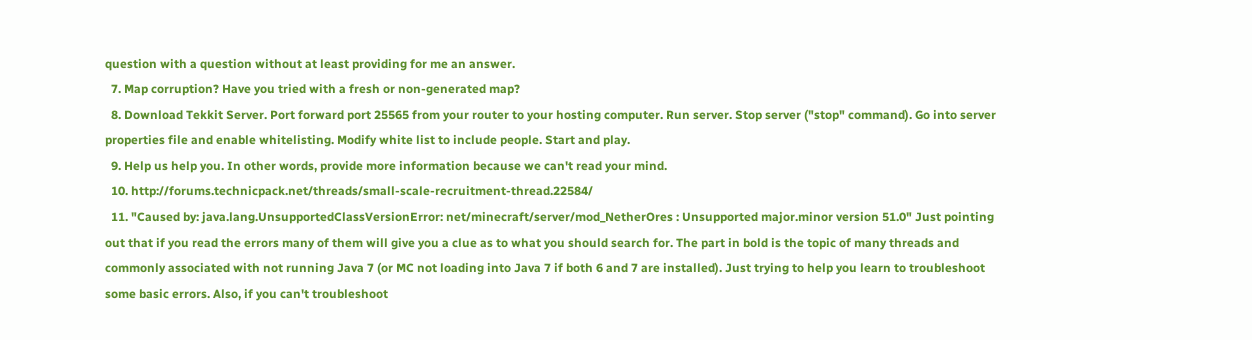question with a question without at least providing for me an answer.
  7. Map corruption? Have you tried with a fresh or non-generated map?
  8. Download Tekkit Server. Port forward port 25565 from your router to your hosting computer. Run server. Stop server ("stop" command). Go into server properties file and enable whitelisting. Modify white list to include people. Start and play.
  9. Help us help you. In other words, provide more information because we can't read your mind.
  10. http://forums.technicpack.net/threads/small-scale-recruitment-thread.22584/
  11. "Caused by: java.lang.UnsupportedClassVersionError: net/minecraft/server/mod_NetherOres : Unsupported major.minor version 51.0" Just pointing out that if you read the errors many of them will give you a clue as to what you should search for. The part in bold is the topic of many threads and commonly associated with not running Java 7 (or MC not loading into Java 7 if both 6 and 7 are installed). Just trying to help you learn to troubleshoot some basic errors. Also, if you can't troubleshoot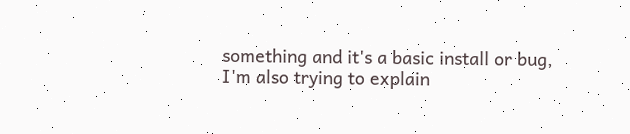something and it's a basic install or bug, I'm also trying to explain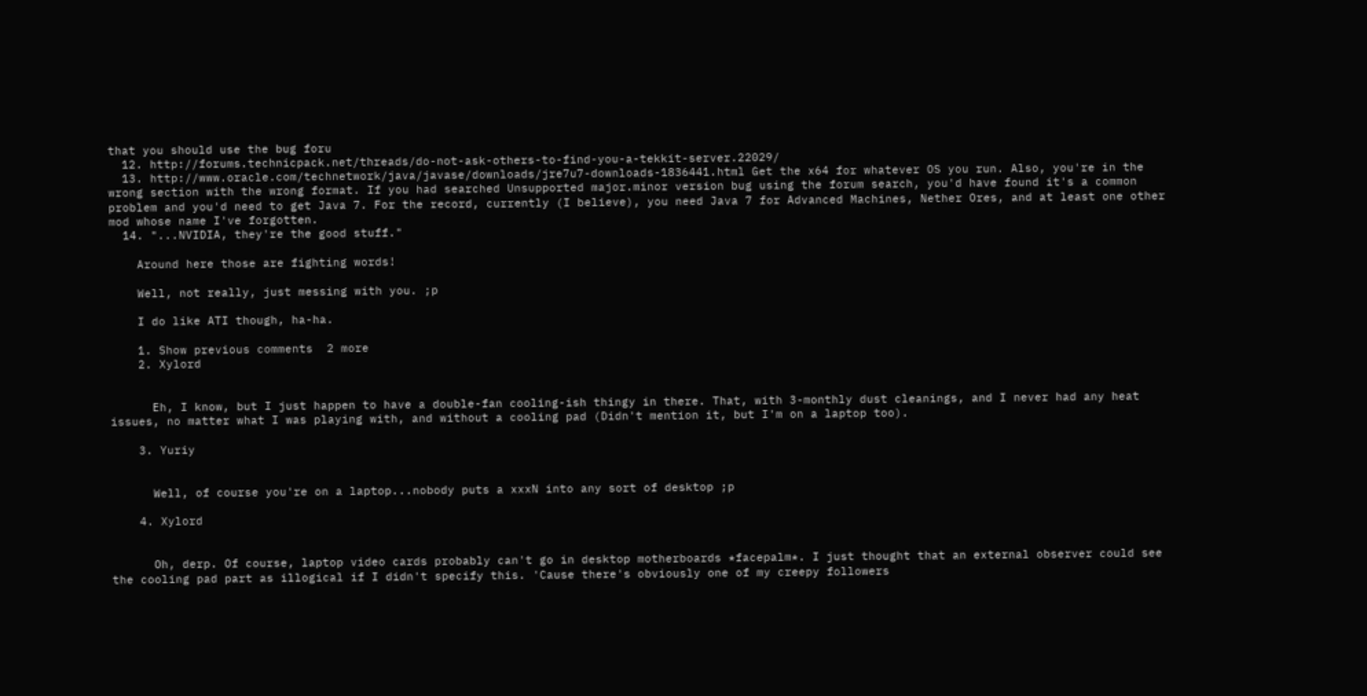that you should use the bug foru
  12. http://forums.technicpack.net/threads/do-not-ask-others-to-find-you-a-tekkit-server.22029/
  13. http://www.oracle.com/technetwork/java/javase/downloads/jre7u7-downloads-1836441.html Get the x64 for whatever OS you run. Also, you're in the wrong section with the wrong format. If you had searched Unsupported major.minor version bug using the forum search, you'd have found it's a common problem and you'd need to get Java 7. For the record, currently (I believe), you need Java 7 for Advanced Machines, Nether Ores, and at least one other mod whose name I've forgotten.
  14. "...NVIDIA, they're the good stuff."

    Around here those are fighting words!

    Well, not really, just messing with you. ;p

    I do like ATI though, ha-ha.

    1. Show previous comments  2 more
    2. Xylord


      Eh, I know, but I just happen to have a double-fan cooling-ish thingy in there. That, with 3-monthly dust cleanings, and I never had any heat issues, no matter what I was playing with, and without a cooling pad (Didn't mention it, but I'm on a laptop too).

    3. Yuriy


      Well, of course you're on a laptop...nobody puts a xxxN into any sort of desktop ;p

    4. Xylord


      Oh, derp. Of course, laptop video cards probably can't go in desktop motherboards *facepalm*. I just thought that an external observer could see the cooling pad part as illogical if I didn't specify this. 'Cause there's obviously one of my creepy followers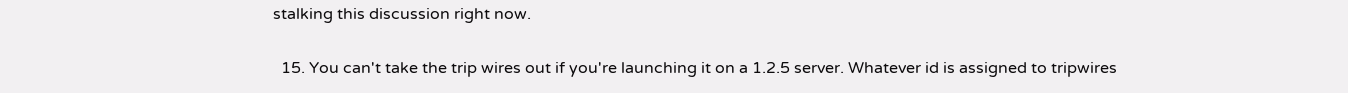stalking this discussion right now.

  15. You can't take the trip wires out if you're launching it on a 1.2.5 server. Whatever id is assigned to tripwires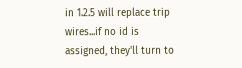in 1.2.5 will replace trip wires...if no id is assigned, they'll turn to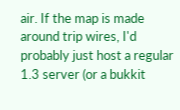air. If the map is made around trip wires, I'd probably just host a regular 1.3 server (or a bukkit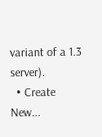variant of a 1.3 server).
  • Create New...